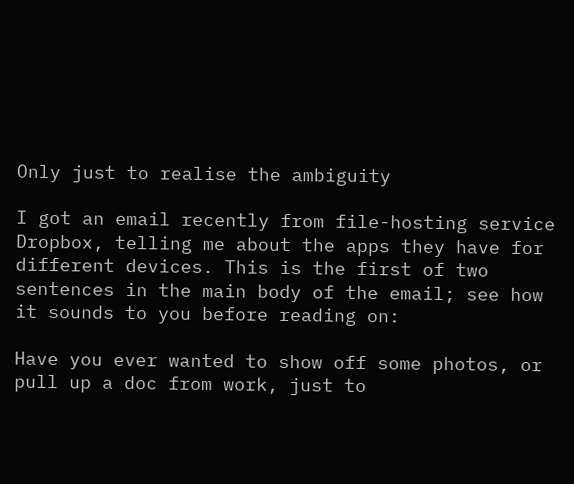Only just to realise the ambiguity

I got an email recently from file-hosting service Dropbox, telling me about the apps they have for different devices. This is the first of two sentences in the main body of the email; see how it sounds to you before reading on:

Have you ever wanted to show off some photos, or pull up a doc from work, just to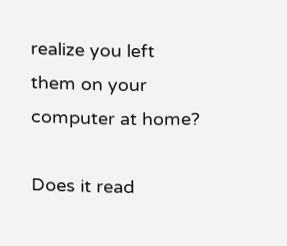realize you left them on your computer at home?

Does it read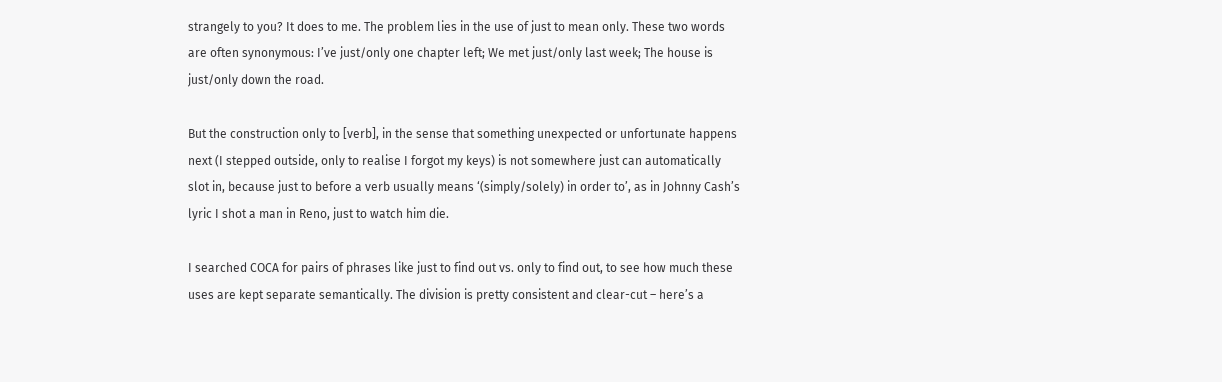strangely to you? It does to me. The problem lies in the use of just to mean only. These two words are often synonymous: I’ve just/only one chapter left; We met just/only last week; The house is just/only down the road.

But the construction only to [verb], in the sense that something unexpected or unfortunate happens next (I stepped outside, only to realise I forgot my keys) is not somewhere just can automatically slot in, because just to before a verb usually means ‘(simply/solely) in order to’, as in Johnny Cash’s lyric I shot a man in Reno, just to watch him die.

I searched COCA for pairs of phrases like just to find out vs. only to find out, to see how much these uses are kept separate semantically. The division is pretty consistent and clear-cut – here’s a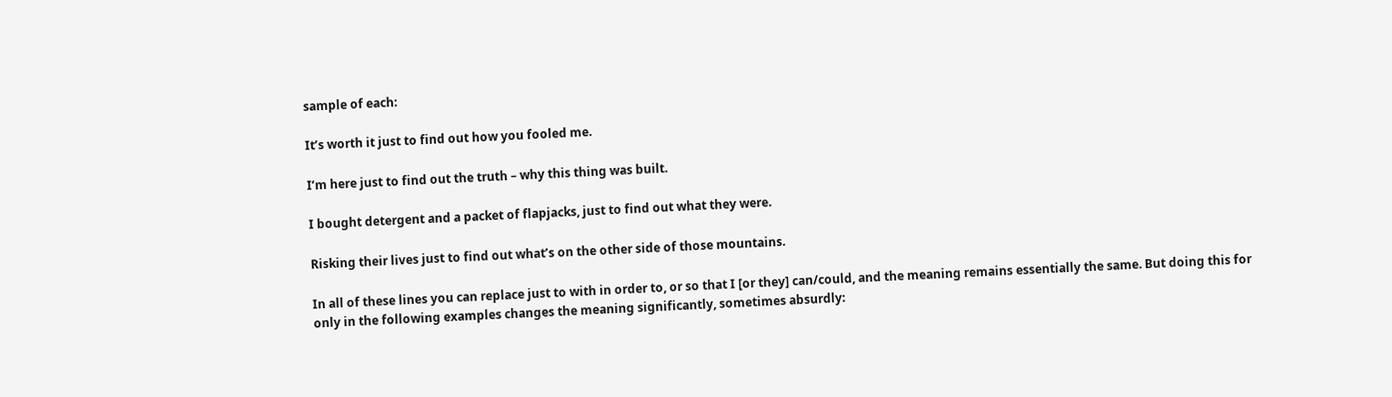sample of each:

It’s worth it just to find out how you fooled me.

I’m here just to find out the truth – why this thing was built.

I bought detergent and a packet of flapjacks, just to find out what they were.

Risking their lives just to find out what’s on the other side of those mountains.

In all of these lines you can replace just to with in order to, or so that I [or they] can/could, and the meaning remains essentially the same. But doing this for only in the following examples changes the meaning significantly, sometimes absurdly: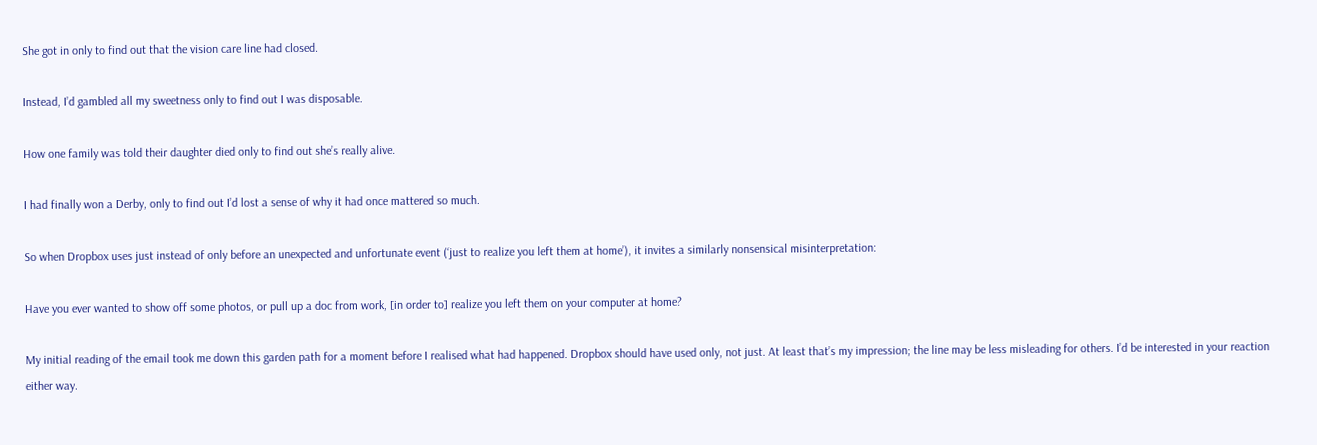She got in only to find out that the vision care line had closed.

Instead, I’d gambled all my sweetness only to find out I was disposable.

How one family was told their daughter died only to find out she’s really alive.

I had finally won a Derby, only to find out I’d lost a sense of why it had once mattered so much.

So when Dropbox uses just instead of only before an unexpected and unfortunate event (‘just to realize you left them at home’), it invites a similarly nonsensical misinterpretation:

Have you ever wanted to show off some photos, or pull up a doc from work, [in order to] realize you left them on your computer at home?

My initial reading of the email took me down this garden path for a moment before I realised what had happened. Dropbox should have used only, not just. At least that’s my impression; the line may be less misleading for others. I’d be interested in your reaction either way.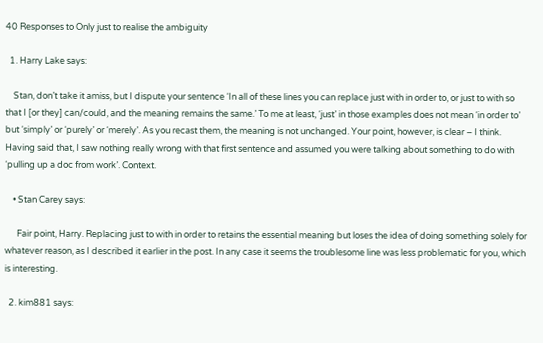40 Responses to Only just to realise the ambiguity

  1. Harry Lake says:

    Stan, don’t take it amiss, but I dispute your sentence ‘In all of these lines you can replace just with in order to, or just to with so that I [or they] can/could, and the meaning remains the same.’ To me at least, ‘just’ in those examples does not mean ‘in order to’ but ‘simply’ or ‘purely’ or ‘merely’. As you recast them, the meaning is not unchanged. Your point, however, is clear – I think. Having said that, I saw nothing really wrong with that first sentence and assumed you were talking about something to do with ‘pulling up a doc from work’. Context.

    • Stan Carey says:

      Fair point, Harry. Replacing just to with in order to retains the essential meaning but loses the idea of doing something solely for whatever reason, as I described it earlier in the post. In any case it seems the troublesome line was less problematic for you, which is interesting.

  2. kim881 says: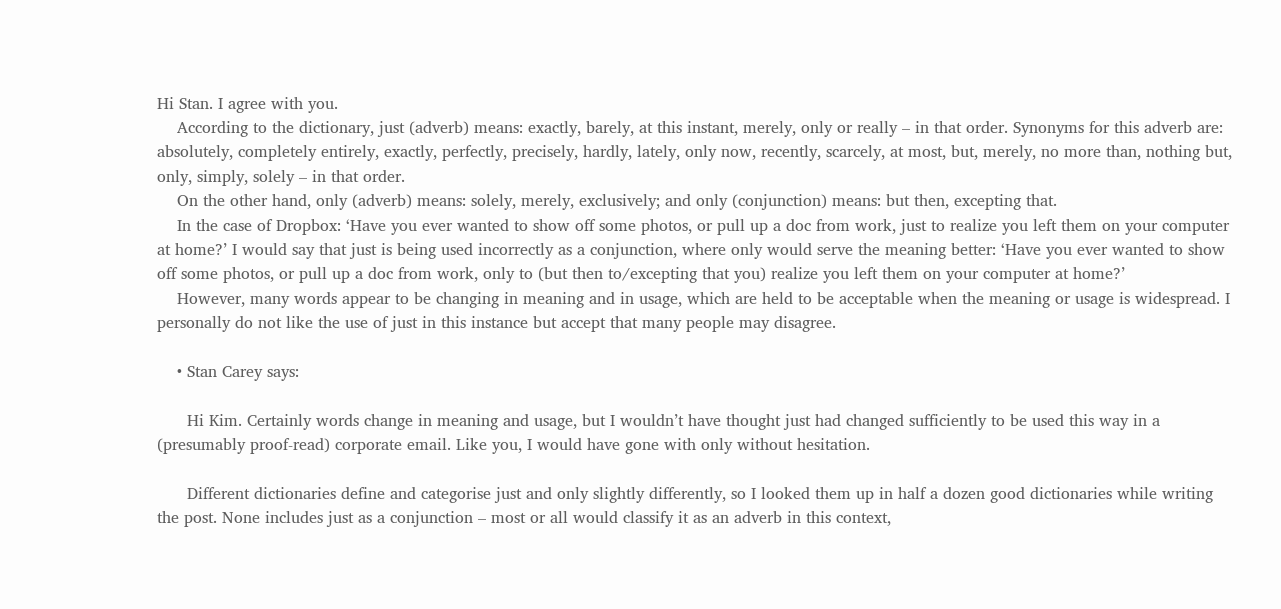Hi Stan. I agree with you.
    According to the dictionary, just (adverb) means: exactly, barely, at this instant, merely, only or really – in that order. Synonyms for this adverb are: absolutely, completely entirely, exactly, perfectly, precisely, hardly, lately, only now, recently, scarcely, at most, but, merely, no more than, nothing but, only, simply, solely – in that order.
    On the other hand, only (adverb) means: solely, merely, exclusively; and only (conjunction) means: but then, excepting that.
    In the case of Dropbox: ‘Have you ever wanted to show off some photos, or pull up a doc from work, just to realize you left them on your computer at home?’ I would say that just is being used incorrectly as a conjunction, where only would serve the meaning better: ‘Have you ever wanted to show off some photos, or pull up a doc from work, only to (but then to/excepting that you) realize you left them on your computer at home?’
    However, many words appear to be changing in meaning and in usage, which are held to be acceptable when the meaning or usage is widespread. I personally do not like the use of just in this instance but accept that many people may disagree.

    • Stan Carey says:

      Hi Kim. Certainly words change in meaning and usage, but I wouldn’t have thought just had changed sufficiently to be used this way in a (presumably proof-read) corporate email. Like you, I would have gone with only without hesitation.

      Different dictionaries define and categorise just and only slightly differently, so I looked them up in half a dozen good dictionaries while writing the post. None includes just as a conjunction – most or all would classify it as an adverb in this context,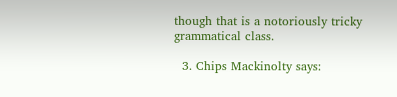though that is a notoriously tricky grammatical class.

  3. Chips Mackinolty says: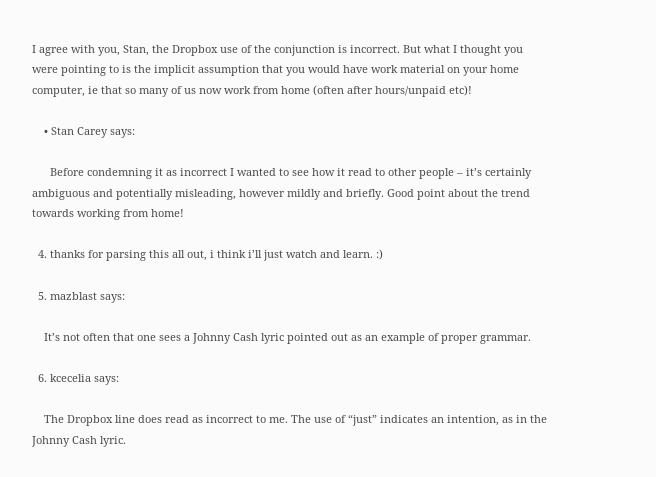I agree with you, Stan, the Dropbox use of the conjunction is incorrect. But what I thought you were pointing to is the implicit assumption that you would have work material on your home computer, ie that so many of us now work from home (often after hours/unpaid etc)!

    • Stan Carey says:

      Before condemning it as incorrect I wanted to see how it read to other people – it’s certainly ambiguous and potentially misleading, however mildly and briefly. Good point about the trend towards working from home!

  4. thanks for parsing this all out, i think i’ll just watch and learn. :)

  5. mazblast says:

    It’s not often that one sees a Johnny Cash lyric pointed out as an example of proper grammar.

  6. kcecelia says:

    The Dropbox line does read as incorrect to me. The use of “just” indicates an intention, as in the Johnny Cash lyric.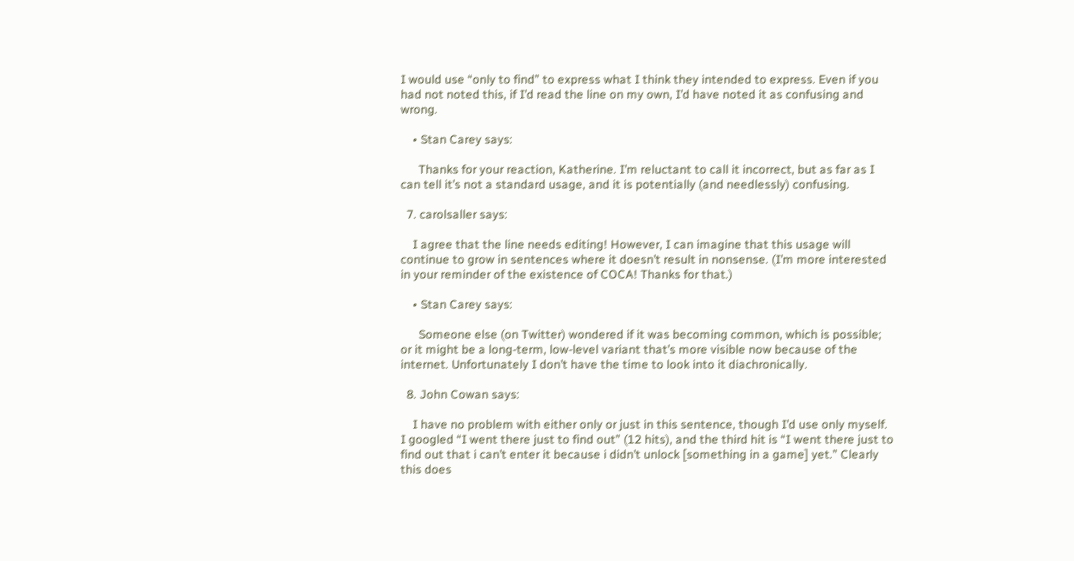I would use “only to find” to express what I think they intended to express. Even if you had not noted this, if I’d read the line on my own, I’d have noted it as confusing and wrong.

    • Stan Carey says:

      Thanks for your reaction, Katherine. I’m reluctant to call it incorrect, but as far as I can tell it’s not a standard usage, and it is potentially (and needlessly) confusing.

  7. carolsaller says:

    I agree that the line needs editing! However, I can imagine that this usage will continue to grow in sentences where it doesn’t result in nonsense. (I’m more interested in your reminder of the existence of COCA! Thanks for that.)

    • Stan Carey says:

      Someone else (on Twitter) wondered if it was becoming common, which is possible; or it might be a long-term, low-level variant that’s more visible now because of the internet. Unfortunately I don’t have the time to look into it diachronically.

  8. John Cowan says:

    I have no problem with either only or just in this sentence, though I’d use only myself. I googled “I went there just to find out” (12 hits), and the third hit is “I went there just to find out that i can’t enter it because i didn’t unlock [something in a game] yet.” Clearly this does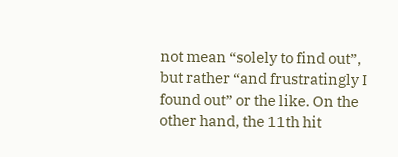not mean “solely to find out”, but rather “and frustratingly I found out” or the like. On the other hand, the 11th hit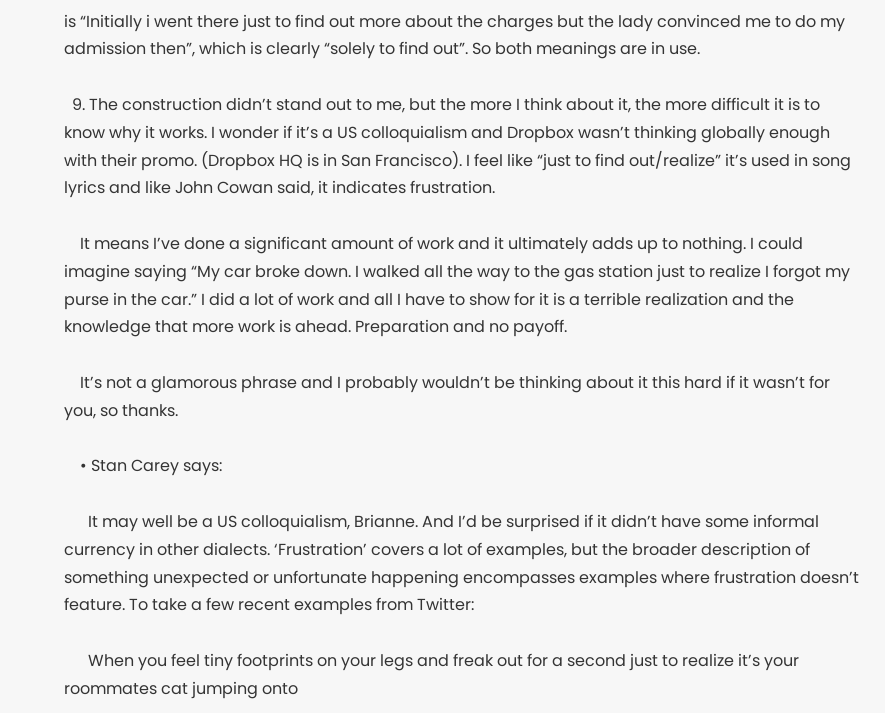is “Initially i went there just to find out more about the charges but the lady convinced me to do my admission then”, which is clearly “solely to find out”. So both meanings are in use.

  9. The construction didn’t stand out to me, but the more I think about it, the more difficult it is to know why it works. I wonder if it’s a US colloquialism and Dropbox wasn’t thinking globally enough with their promo. (Dropbox HQ is in San Francisco). I feel like “just to find out/realize” it’s used in song lyrics and like John Cowan said, it indicates frustration.

    It means I’ve done a significant amount of work and it ultimately adds up to nothing. I could imagine saying “My car broke down. I walked all the way to the gas station just to realize I forgot my purse in the car.” I did a lot of work and all I have to show for it is a terrible realization and the knowledge that more work is ahead. Preparation and no payoff.

    It’s not a glamorous phrase and I probably wouldn’t be thinking about it this hard if it wasn’t for you, so thanks.

    • Stan Carey says:

      It may well be a US colloquialism, Brianne. And I’d be surprised if it didn’t have some informal currency in other dialects. ‘Frustration’ covers a lot of examples, but the broader description of something unexpected or unfortunate happening encompasses examples where frustration doesn’t feature. To take a few recent examples from Twitter:

      When you feel tiny footprints on your legs and freak out for a second just to realize it’s your roommates cat jumping onto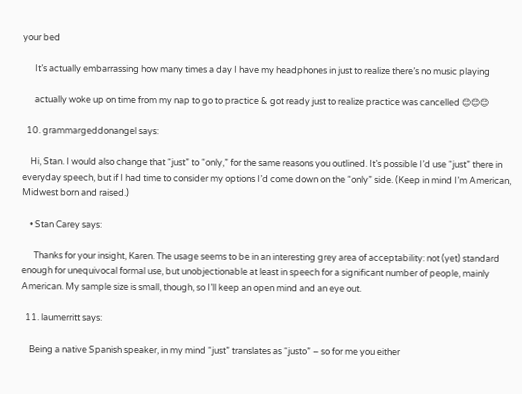your bed

      It’s actually embarrassing how many times a day I have my headphones in just to realize there’s no music playing

      actually woke up on time from my nap to go to practice & got ready just to realize practice was cancelled 😊😊😊

  10. grammargeddonangel says:

    Hi, Stan. I would also change that “just” to “only,” for the same reasons you outlined. It’s possible I’d use “just” there in everyday speech, but if I had time to consider my options I’d come down on the “only” side. (Keep in mind I’m American, Midwest born and raised.)

    • Stan Carey says:

      Thanks for your insight, Karen. The usage seems to be in an interesting grey area of acceptability: not (yet) standard enough for unequivocal formal use, but unobjectionable at least in speech for a significant number of people, mainly American. My sample size is small, though, so I’ll keep an open mind and an eye out.

  11. laumerritt says:

    Being a native Spanish speaker, in my mind “just” translates as “justo” – so for me you either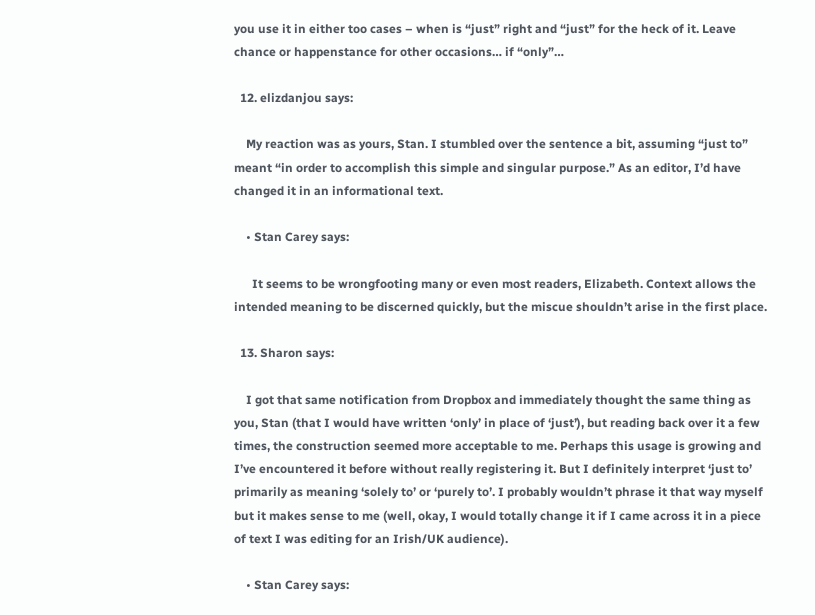you use it in either too cases – when is “just” right and “just” for the heck of it. Leave chance or happenstance for other occasions… if “only”…

  12. elizdanjou says:

    My reaction was as yours, Stan. I stumbled over the sentence a bit, assuming “just to” meant “in order to accomplish this simple and singular purpose.” As an editor, I’d have changed it in an informational text.

    • Stan Carey says:

      It seems to be wrongfooting many or even most readers, Elizabeth. Context allows the intended meaning to be discerned quickly, but the miscue shouldn’t arise in the first place.

  13. Sharon says:

    I got that same notification from Dropbox and immediately thought the same thing as you, Stan (that I would have written ‘only’ in place of ‘just’), but reading back over it a few times, the construction seemed more acceptable to me. Perhaps this usage is growing and I’ve encountered it before without really registering it. But I definitely interpret ‘just to’ primarily as meaning ‘solely to’ or ‘purely to’. I probably wouldn’t phrase it that way myself but it makes sense to me (well, okay, I would totally change it if I came across it in a piece of text I was editing for an Irish/UK audience).

    • Stan Carey says: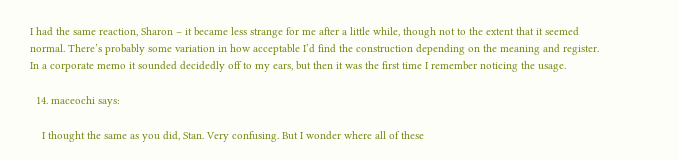I had the same reaction, Sharon – it became less strange for me after a little while, though not to the extent that it seemed normal. There’s probably some variation in how acceptable I’d find the construction depending on the meaning and register. In a corporate memo it sounded decidedly off to my ears, but then it was the first time I remember noticing the usage.

  14. maceochi says:

    I thought the same as you did, Stan. Very confusing. But I wonder where all of these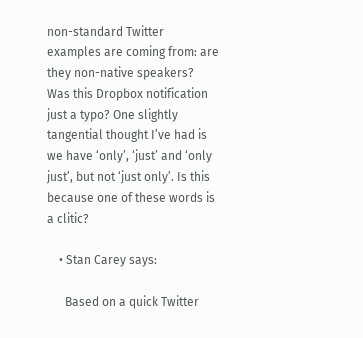non-standard Twitter examples are coming from: are they non-native speakers? Was this Dropbox notification just a typo? One slightly tangential thought I’ve had is we have ‘only’, ‘just’ and ‘only just’, but not ‘just only’. Is this because one of these words is a clitic?

    • Stan Carey says:

      Based on a quick Twitter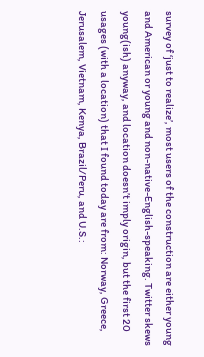survey of ‘just to realize’, most users of the construction are either young and American or young and non-native-English-speaking. Twitter skews young(ish) anyway, and location doesn’t imply origin, but the first 20 usages (with a location) that I found today are from: Norway, Greece, Jerusalem, Vietnam, Kenya, Brazil/Peru, and U.S.: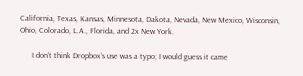California, Texas, Kansas, Minnesota, Dakota, Nevada, New Mexico, Wisconsin, Ohio, Colorado, L.A., Florida, and 2x New York.

      I don’t think Dropbox’s use was a typo; I would guess it came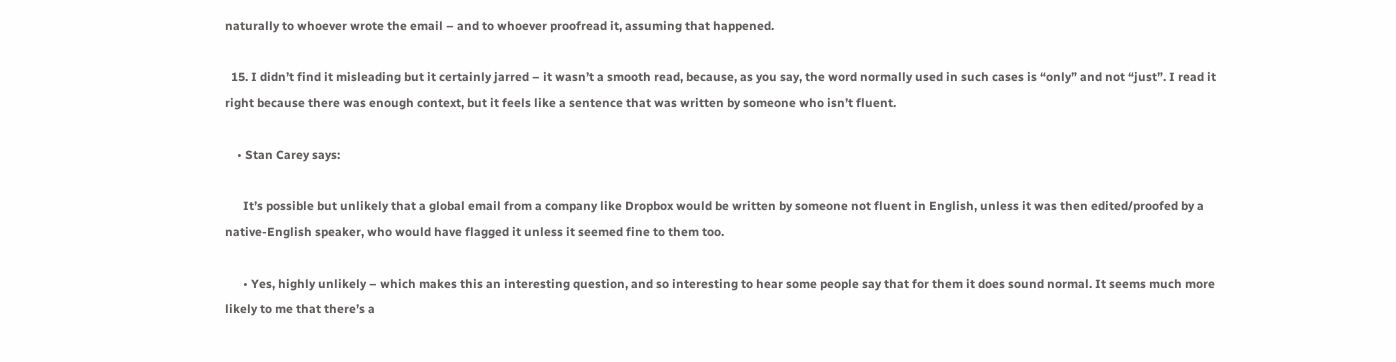naturally to whoever wrote the email – and to whoever proofread it, assuming that happened.

  15. I didn’t find it misleading but it certainly jarred – it wasn’t a smooth read, because, as you say, the word normally used in such cases is “only” and not “just”. I read it right because there was enough context, but it feels like a sentence that was written by someone who isn’t fluent.

    • Stan Carey says:

      It’s possible but unlikely that a global email from a company like Dropbox would be written by someone not fluent in English, unless it was then edited/proofed by a native-English speaker, who would have flagged it unless it seemed fine to them too.

      • Yes, highly unlikely – which makes this an interesting question, and so interesting to hear some people say that for them it does sound normal. It seems much more likely to me that there’s a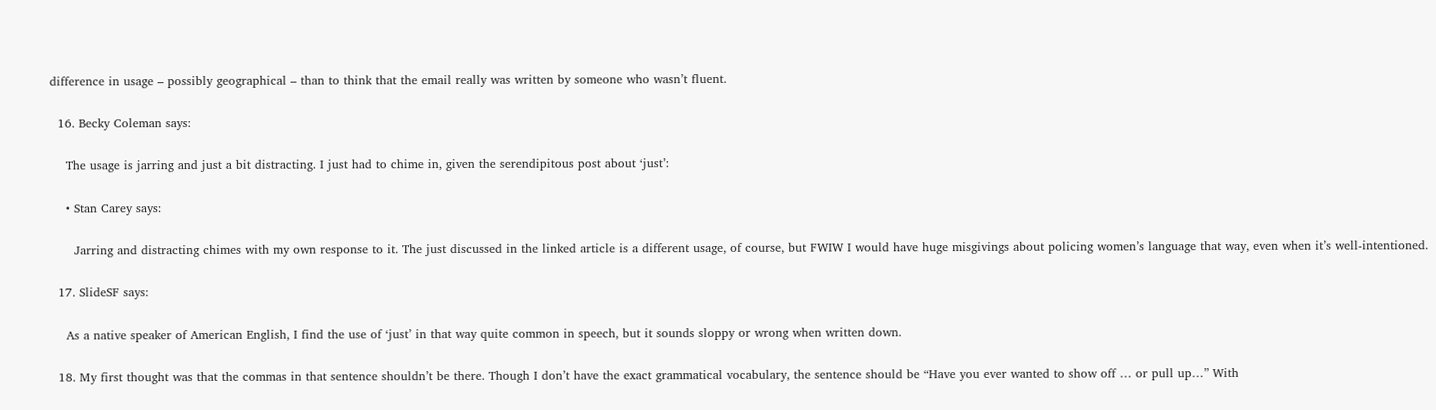difference in usage – possibly geographical – than to think that the email really was written by someone who wasn’t fluent.

  16. Becky Coleman says:

    The usage is jarring and just a bit distracting. I just had to chime in, given the serendipitous post about ‘just’:

    • Stan Carey says:

      Jarring and distracting chimes with my own response to it. The just discussed in the linked article is a different usage, of course, but FWIW I would have huge misgivings about policing women’s language that way, even when it’s well-intentioned.

  17. SlideSF says:

    As a native speaker of American English, I find the use of ‘just’ in that way quite common in speech, but it sounds sloppy or wrong when written down.

  18. My first thought was that the commas in that sentence shouldn’t be there. Though I don’t have the exact grammatical vocabulary, the sentence should be “Have you ever wanted to show off … or pull up…” With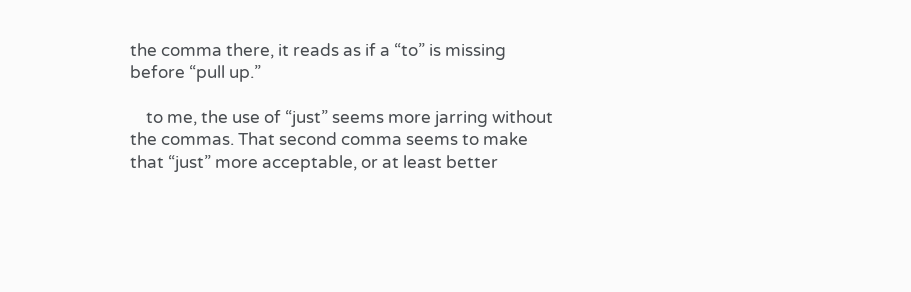the comma there, it reads as if a “to” is missing before “pull up.”

    to me, the use of “just” seems more jarring without the commas. That second comma seems to make that “just” more acceptable, or at least better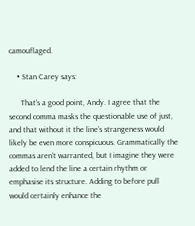camouflaged.

    • Stan Carey says:

      That’s a good point, Andy. I agree that the second comma masks the questionable use of just, and that without it the line’s strangeness would likely be even more conspicuous. Grammatically the commas aren’t warranted, but I imagine they were added to lend the line a certain rhythm or emphasise its structure. Adding to before pull would certainly enhance the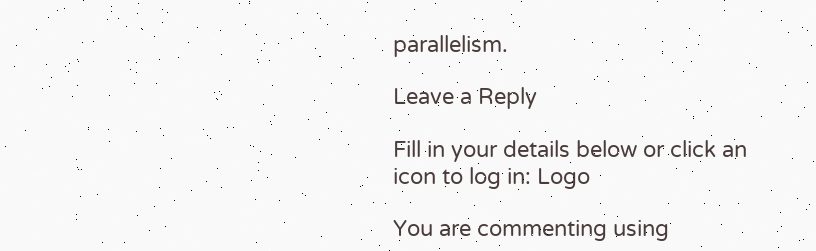parallelism.

Leave a Reply

Fill in your details below or click an icon to log in: Logo

You are commenting using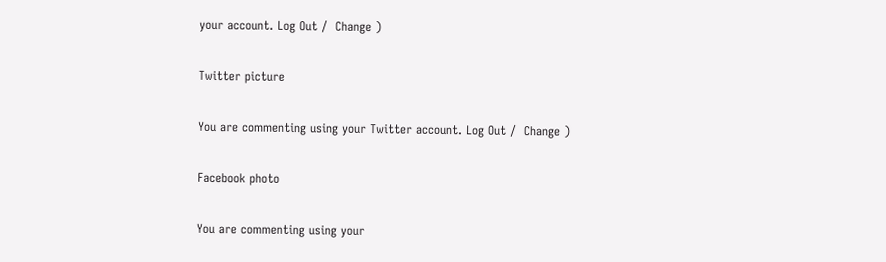your account. Log Out /  Change )

Twitter picture

You are commenting using your Twitter account. Log Out /  Change )

Facebook photo

You are commenting using your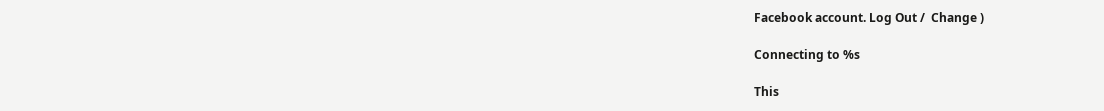Facebook account. Log Out /  Change )

Connecting to %s

This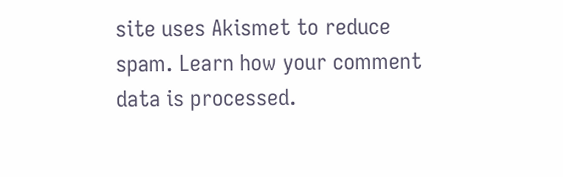site uses Akismet to reduce spam. Learn how your comment data is processed.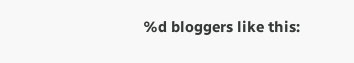%d bloggers like this: